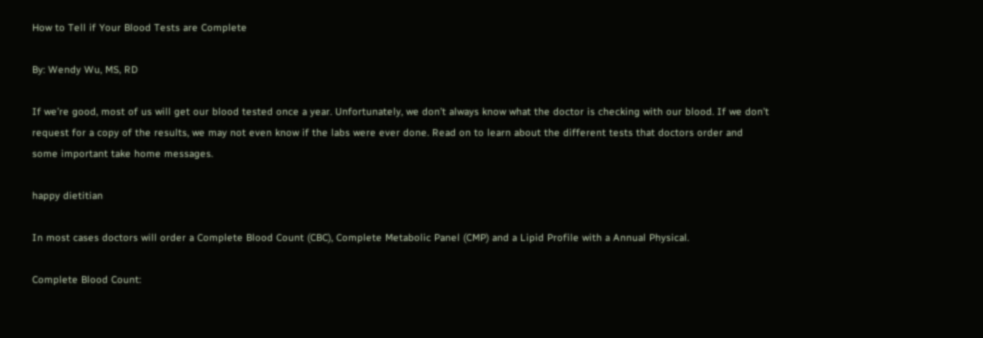How to Tell if Your Blood Tests are Complete

By: Wendy Wu, MS, RD

If we’re good, most of us will get our blood tested once a year. Unfortunately, we don’t always know what the doctor is checking with our blood. If we don’t request for a copy of the results, we may not even know if the labs were ever done. Read on to learn about the different tests that doctors order and some important take home messages.

happy dietitian

In most cases doctors will order a Complete Blood Count (CBC), Complete Metabolic Panel (CMP) and a Lipid Profile with a Annual Physical.

Complete Blood Count: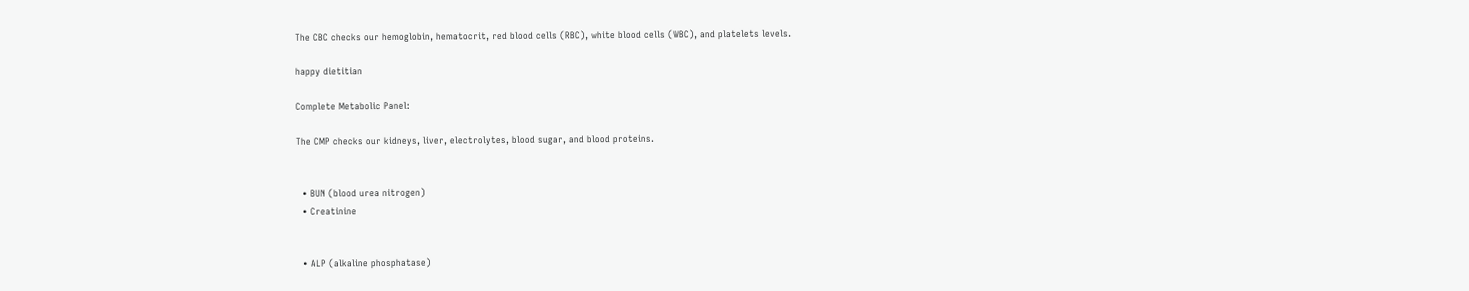The CBC checks our hemoglobin, hematocrit, red blood cells (RBC), white blood cells (WBC), and platelets levels.

happy dietitian

Complete Metabolic Panel:

The CMP checks our kidneys, liver, electrolytes, blood sugar, and blood proteins.


  • BUN (blood urea nitrogen)
  • Creatinine


  • ALP (alkaline phosphatase)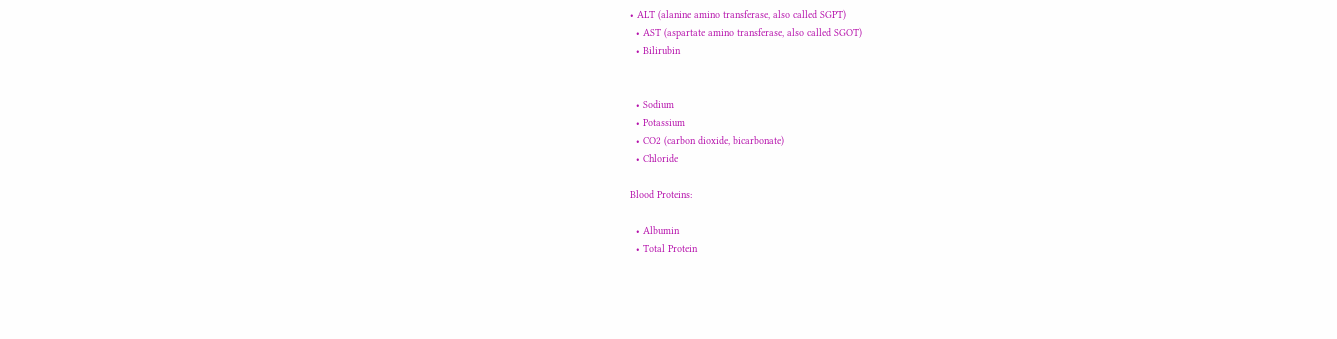• ALT (alanine amino transferase, also called SGPT)
  • AST (aspartate amino transferase, also called SGOT)
  • Bilirubin


  • Sodium
  • Potassium
  • CO2 (carbon dioxide, bicarbonate)
  • Chloride

Blood Proteins:

  • Albumin
  • Total Protein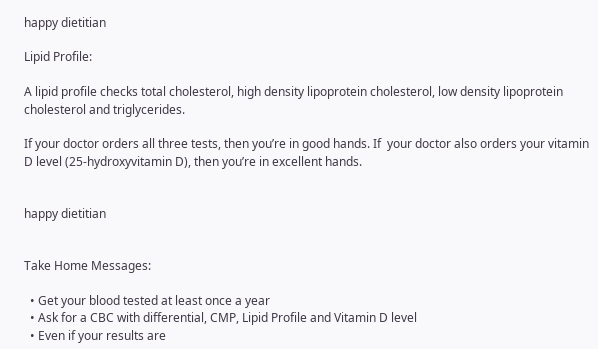happy dietitian

Lipid Profile:

A lipid profile checks total cholesterol, high density lipoprotein cholesterol, low density lipoprotein cholesterol and triglycerides.

If your doctor orders all three tests, then you’re in good hands. If  your doctor also orders your vitamin D level (25-hydroxyvitamin D), then you’re in excellent hands.


happy dietitian


Take Home Messages:

  • Get your blood tested at least once a year
  • Ask for a CBC with differential, CMP, Lipid Profile and Vitamin D level
  • Even if your results are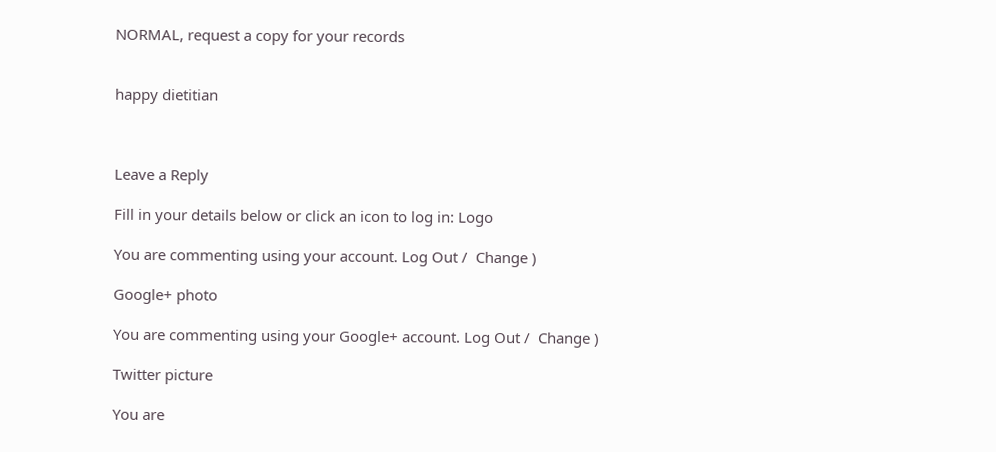NORMAL, request a copy for your records


happy dietitian



Leave a Reply

Fill in your details below or click an icon to log in: Logo

You are commenting using your account. Log Out /  Change )

Google+ photo

You are commenting using your Google+ account. Log Out /  Change )

Twitter picture

You are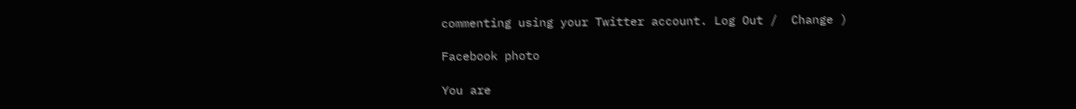commenting using your Twitter account. Log Out /  Change )

Facebook photo

You are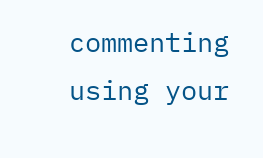commenting using your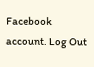Facebook account. Log Out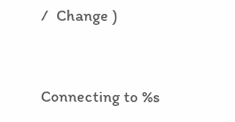/  Change )


Connecting to %s